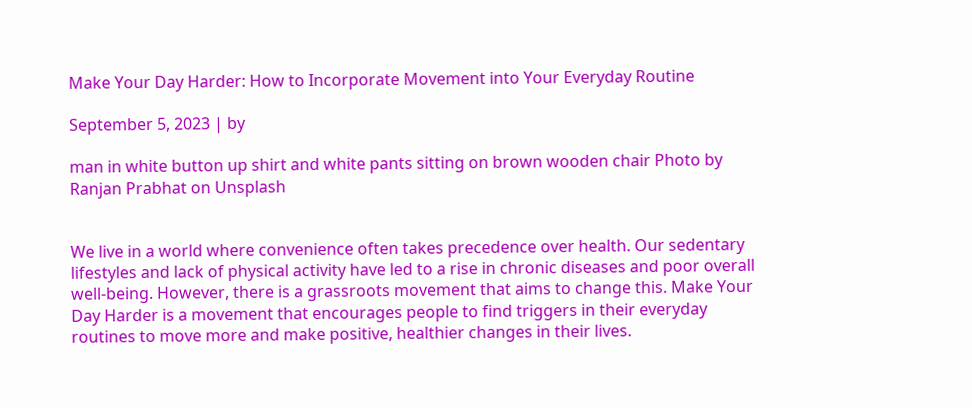Make Your Day Harder: How to Incorporate Movement into Your Everyday Routine

September 5, 2023 | by

man in white button up shirt and white pants sitting on brown wooden chair Photo by Ranjan Prabhat on Unsplash


We live in a world where convenience often takes precedence over health. Our sedentary lifestyles and lack of physical activity have led to a rise in chronic diseases and poor overall well-being. However, there is a grassroots movement that aims to change this. Make Your Day Harder is a movement that encourages people to find triggers in their everyday routines to move more and make positive, healthier changes in their lives.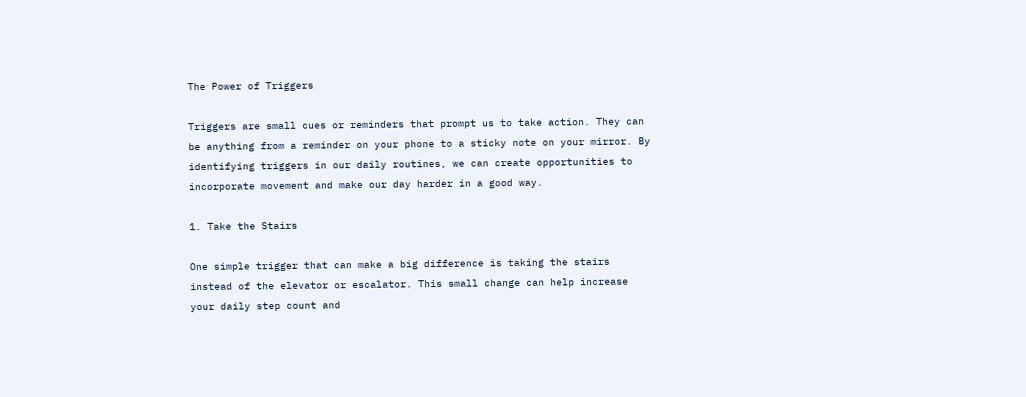The Power of Triggers

Triggers are small cues or reminders that prompt us to take action. They can be anything from a reminder on your phone to a sticky note on your mirror. By identifying triggers in our daily routines, we can create opportunities to incorporate movement and make our day harder in a good way.

1. Take the Stairs

One simple trigger that can make a big difference is taking the stairs instead of the elevator or escalator. This small change can help increase your daily step count and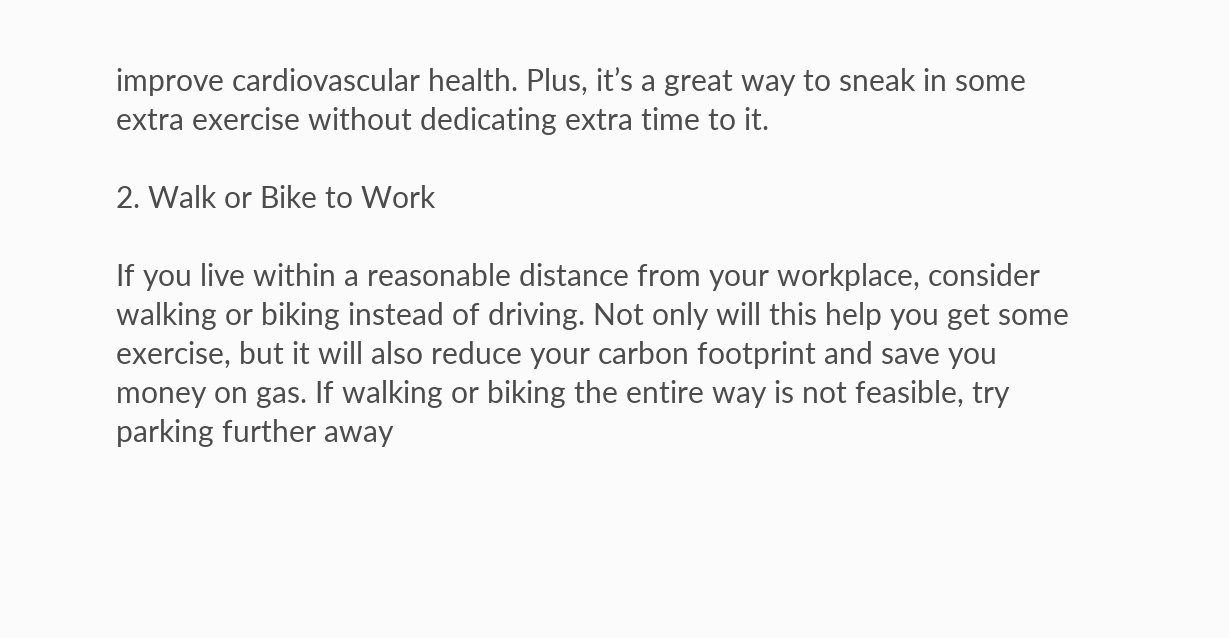improve cardiovascular health. Plus, it’s a great way to sneak in some extra exercise without dedicating extra time to it.

2. Walk or Bike to Work

If you live within a reasonable distance from your workplace, consider walking or biking instead of driving. Not only will this help you get some exercise, but it will also reduce your carbon footprint and save you money on gas. If walking or biking the entire way is not feasible, try parking further away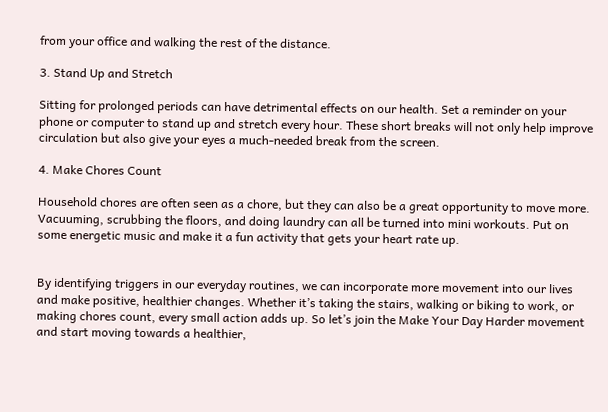from your office and walking the rest of the distance.

3. Stand Up and Stretch

Sitting for prolonged periods can have detrimental effects on our health. Set a reminder on your phone or computer to stand up and stretch every hour. These short breaks will not only help improve circulation but also give your eyes a much-needed break from the screen.

4. Make Chores Count

Household chores are often seen as a chore, but they can also be a great opportunity to move more. Vacuuming, scrubbing the floors, and doing laundry can all be turned into mini workouts. Put on some energetic music and make it a fun activity that gets your heart rate up.


By identifying triggers in our everyday routines, we can incorporate more movement into our lives and make positive, healthier changes. Whether it’s taking the stairs, walking or biking to work, or making chores count, every small action adds up. So let’s join the Make Your Day Harder movement and start moving towards a healthier,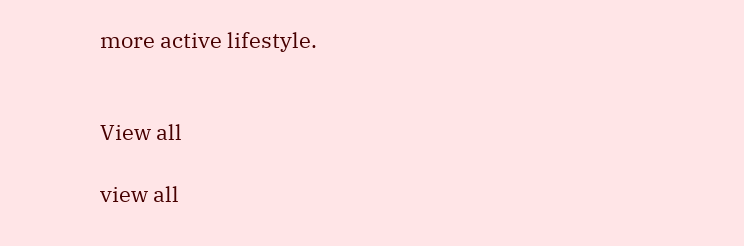more active lifestyle.


View all

view all